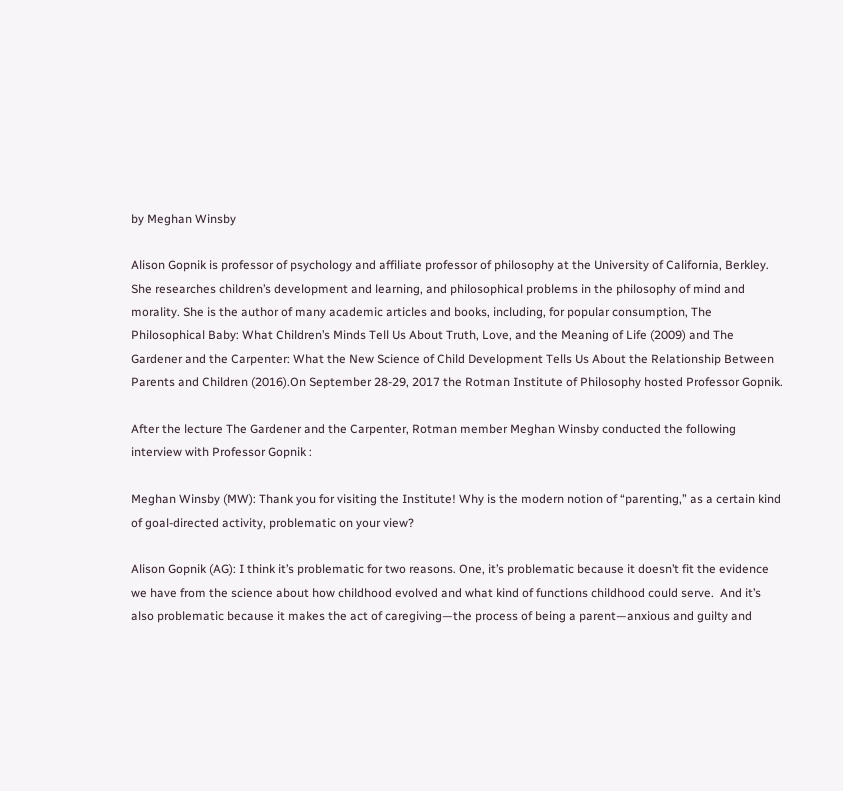by Meghan Winsby

Alison Gopnik is professor of psychology and affiliate professor of philosophy at the University of California, Berkley. She researches children’s development and learning, and philosophical problems in the philosophy of mind and morality. She is the author of many academic articles and books, including, for popular consumption, The Philosophical Baby: What Children’s Minds Tell Us About Truth, Love, and the Meaning of Life (2009) and The Gardener and the Carpenter: What the New Science of Child Development Tells Us About the Relationship Between Parents and Children (2016).On September 28-29, 2017 the Rotman Institute of Philosophy hosted Professor Gopnik.

After the lecture The Gardener and the Carpenter, Rotman member Meghan Winsby conducted the following interview with Professor Gopnik :

Meghan Winsby (MW): Thank you for visiting the Institute! Why is the modern notion of “parenting,” as a certain kind of goal-directed activity, problematic on your view?

Alison Gopnik (AG): I think it’s problematic for two reasons. One, it’s problematic because it doesn’t fit the evidence we have from the science about how childhood evolved and what kind of functions childhood could serve.  And it’s also problematic because it makes the act of caregiving—the process of being a parent—anxious and guilty and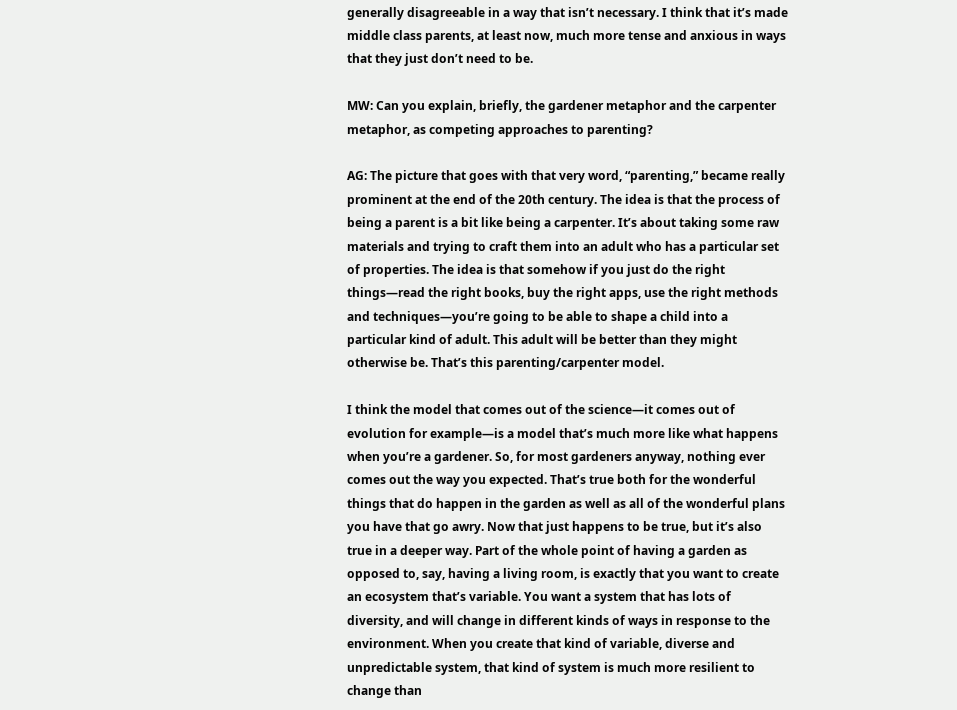generally disagreeable in a way that isn’t necessary. I think that it’s made middle class parents, at least now, much more tense and anxious in ways that they just don’t need to be.

MW: Can you explain, briefly, the gardener metaphor and the carpenter metaphor, as competing approaches to parenting?

AG: The picture that goes with that very word, “parenting,” became really prominent at the end of the 20th century. The idea is that the process of being a parent is a bit like being a carpenter. It’s about taking some raw materials and trying to craft them into an adult who has a particular set of properties. The idea is that somehow if you just do the right things—read the right books, buy the right apps, use the right methods and techniques—you’re going to be able to shape a child into a particular kind of adult. This adult will be better than they might otherwise be. That’s this parenting/carpenter model.

I think the model that comes out of the science—it comes out of evolution for example—is a model that’s much more like what happens when you’re a gardener. So, for most gardeners anyway, nothing ever comes out the way you expected. That’s true both for the wonderful things that do happen in the garden as well as all of the wonderful plans you have that go awry. Now that just happens to be true, but it’s also true in a deeper way. Part of the whole point of having a garden as opposed to, say, having a living room, is exactly that you want to create an ecosystem that’s variable. You want a system that has lots of diversity, and will change in different kinds of ways in response to the environment. When you create that kind of variable, diverse and unpredictable system, that kind of system is much more resilient to change than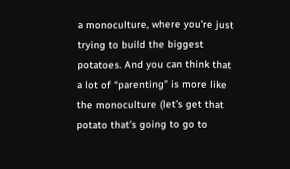a monoculture, where you’re just trying to build the biggest potatoes. And you can think that a lot of “parenting” is more like the monoculture (let’s get that potato that’s going to go to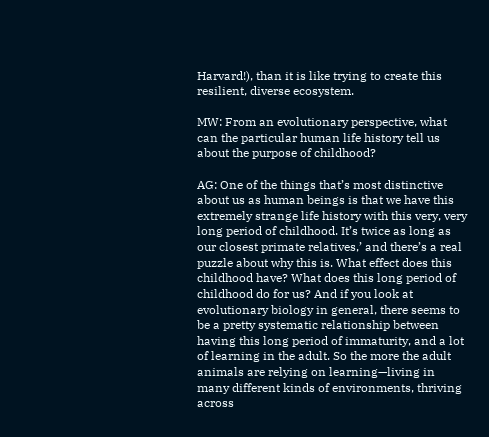Harvard!), than it is like trying to create this resilient, diverse ecosystem.

MW: From an evolutionary perspective, what can the particular human life history tell us about the purpose of childhood?

AG: One of the things that’s most distinctive about us as human beings is that we have this extremely strange life history with this very, very long period of childhood. It’s twice as long as our closest primate relatives,’ and there’s a real puzzle about why this is. What effect does this childhood have? What does this long period of childhood do for us? And if you look at evolutionary biology in general, there seems to be a pretty systematic relationship between having this long period of immaturity, and a lot of learning in the adult. So the more the adult animals are relying on learning—living in many different kinds of environments, thriving across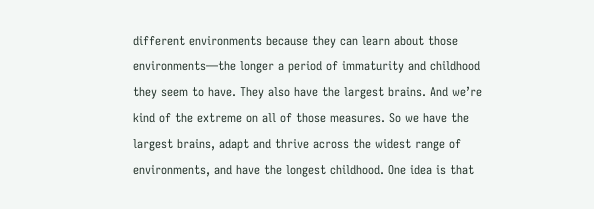different environments because they can learn about those environments—the longer a period of immaturity and childhood they seem to have. They also have the largest brains. And we’re kind of the extreme on all of those measures. So we have the largest brains, adapt and thrive across the widest range of environments, and have the longest childhood. One idea is that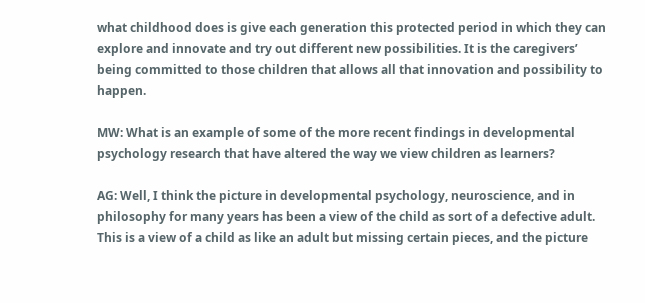what childhood does is give each generation this protected period in which they can explore and innovate and try out different new possibilities. It is the caregivers’ being committed to those children that allows all that innovation and possibility to happen.

MW: What is an example of some of the more recent findings in developmental psychology research that have altered the way we view children as learners?

AG: Well, I think the picture in developmental psychology, neuroscience, and in philosophy for many years has been a view of the child as sort of a defective adult. This is a view of a child as like an adult but missing certain pieces, and the picture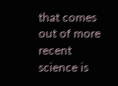that comes out of more recent science is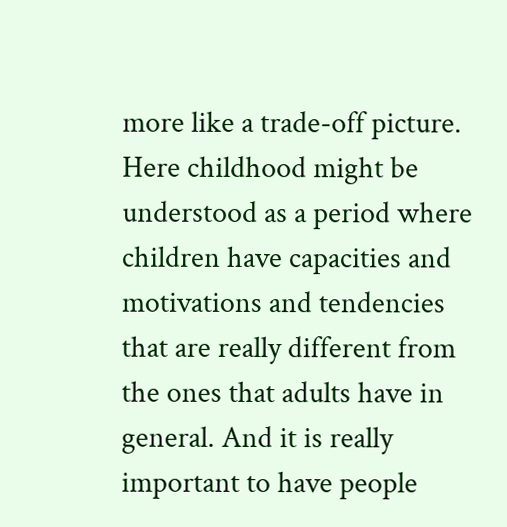more like a trade-off picture. Here childhood might be understood as a period where children have capacities and motivations and tendencies that are really different from the ones that adults have in general. And it is really important to have people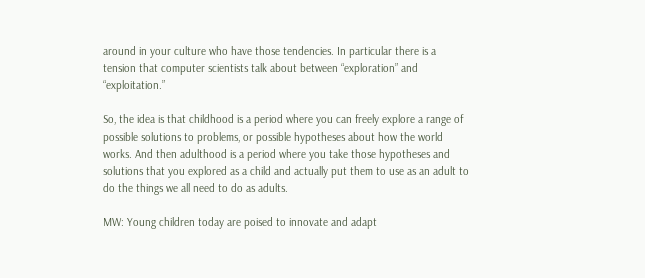around in your culture who have those tendencies. In particular there is a tension that computer scientists talk about between “exploration” and “exploitation.”

So, the idea is that childhood is a period where you can freely explore a range of possible solutions to problems, or possible hypotheses about how the world works. And then adulthood is a period where you take those hypotheses and solutions that you explored as a child and actually put them to use as an adult to do the things we all need to do as adults.

MW: Young children today are poised to innovate and adapt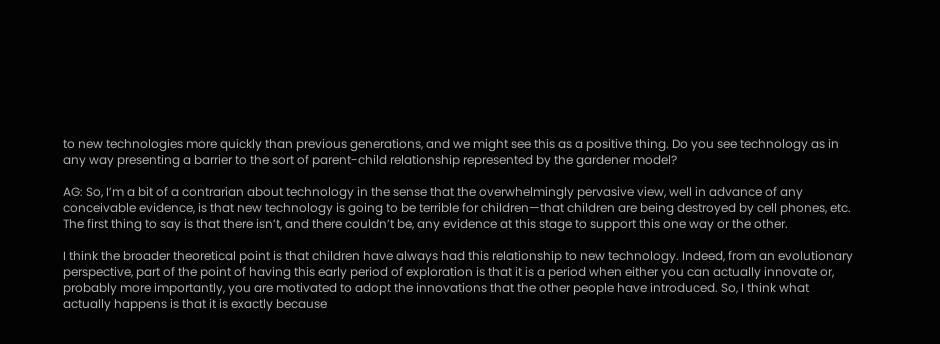to new technologies more quickly than previous generations, and we might see this as a positive thing. Do you see technology as in any way presenting a barrier to the sort of parent-child relationship represented by the gardener model?

AG: So, I’m a bit of a contrarian about technology in the sense that the overwhelmingly pervasive view, well in advance of any conceivable evidence, is that new technology is going to be terrible for children—that children are being destroyed by cell phones, etc. The first thing to say is that there isn’t, and there couldn’t be, any evidence at this stage to support this one way or the other.

I think the broader theoretical point is that children have always had this relationship to new technology. Indeed, from an evolutionary perspective, part of the point of having this early period of exploration is that it is a period when either you can actually innovate or, probably more importantly, you are motivated to adopt the innovations that the other people have introduced. So, I think what actually happens is that it is exactly because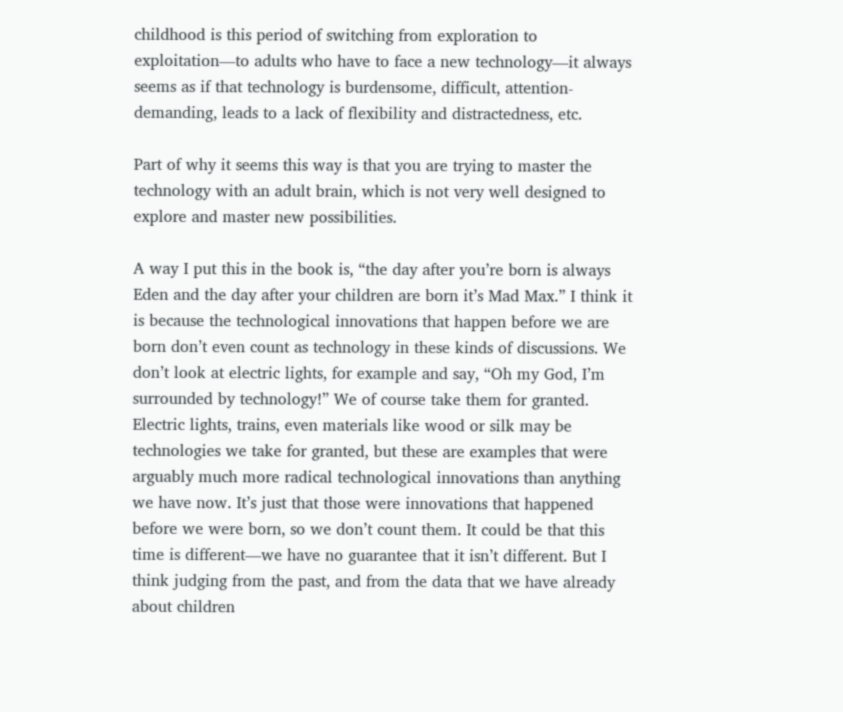childhood is this period of switching from exploration to exploitation—to adults who have to face a new technology—it always seems as if that technology is burdensome, difficult, attention-demanding, leads to a lack of flexibility and distractedness, etc.

Part of why it seems this way is that you are trying to master the technology with an adult brain, which is not very well designed to explore and master new possibilities.

A way I put this in the book is, “the day after you’re born is always Eden and the day after your children are born it’s Mad Max.” I think it is because the technological innovations that happen before we are born don’t even count as technology in these kinds of discussions. We don’t look at electric lights, for example and say, “Oh my God, I’m surrounded by technology!” We of course take them for granted. Electric lights, trains, even materials like wood or silk may be technologies we take for granted, but these are examples that were arguably much more radical technological innovations than anything we have now. It’s just that those were innovations that happened before we were born, so we don’t count them. It could be that this time is different—we have no guarantee that it isn’t different. But I think judging from the past, and from the data that we have already about children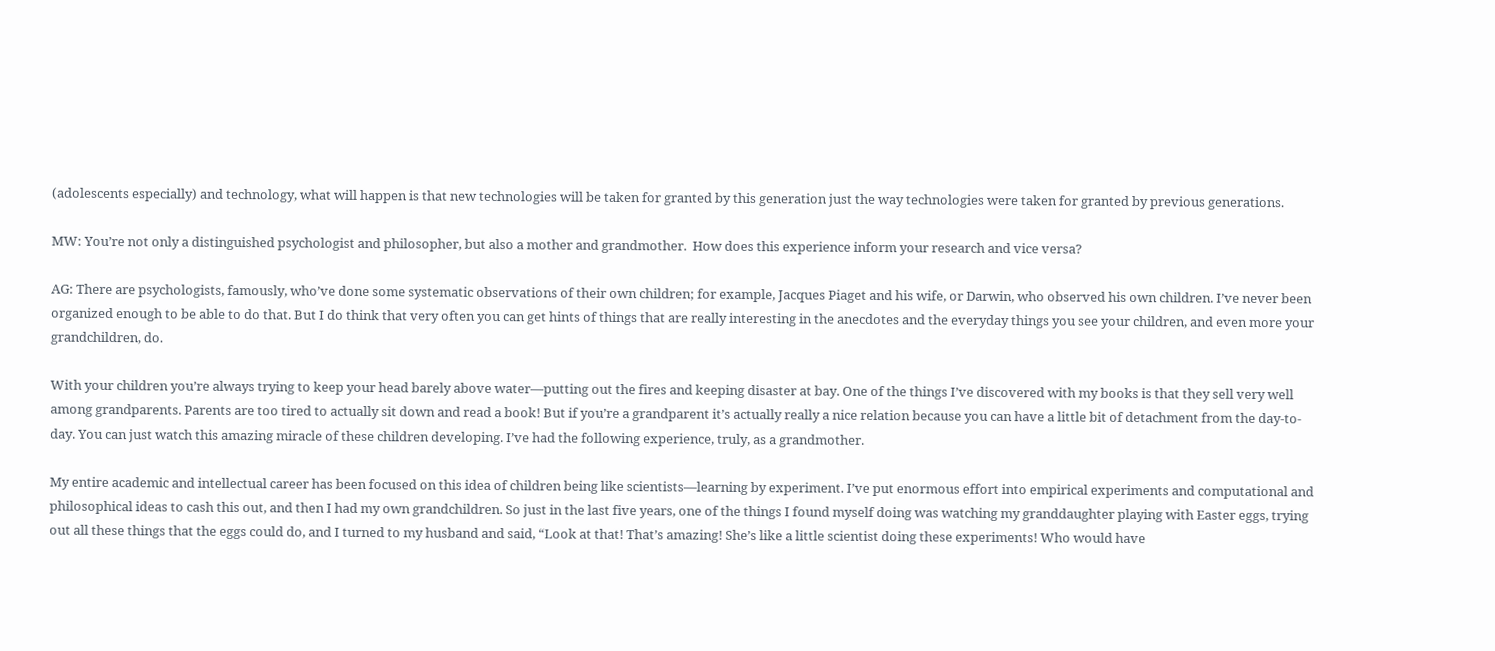(adolescents especially) and technology, what will happen is that new technologies will be taken for granted by this generation just the way technologies were taken for granted by previous generations.

MW: You’re not only a distinguished psychologist and philosopher, but also a mother and grandmother.  How does this experience inform your research and vice versa?

AG: There are psychologists, famously, who’ve done some systematic observations of their own children; for example, Jacques Piaget and his wife, or Darwin, who observed his own children. I’ve never been organized enough to be able to do that. But I do think that very often you can get hints of things that are really interesting in the anecdotes and the everyday things you see your children, and even more your grandchildren, do.

With your children you’re always trying to keep your head barely above water—putting out the fires and keeping disaster at bay. One of the things I’ve discovered with my books is that they sell very well among grandparents. Parents are too tired to actually sit down and read a book! But if you’re a grandparent it’s actually really a nice relation because you can have a little bit of detachment from the day-to-day. You can just watch this amazing miracle of these children developing. I’ve had the following experience, truly, as a grandmother.

My entire academic and intellectual career has been focused on this idea of children being like scientists—learning by experiment. I’ve put enormous effort into empirical experiments and computational and philosophical ideas to cash this out, and then I had my own grandchildren. So just in the last five years, one of the things I found myself doing was watching my granddaughter playing with Easter eggs, trying out all these things that the eggs could do, and I turned to my husband and said, “Look at that! That’s amazing! She’s like a little scientist doing these experiments! Who would have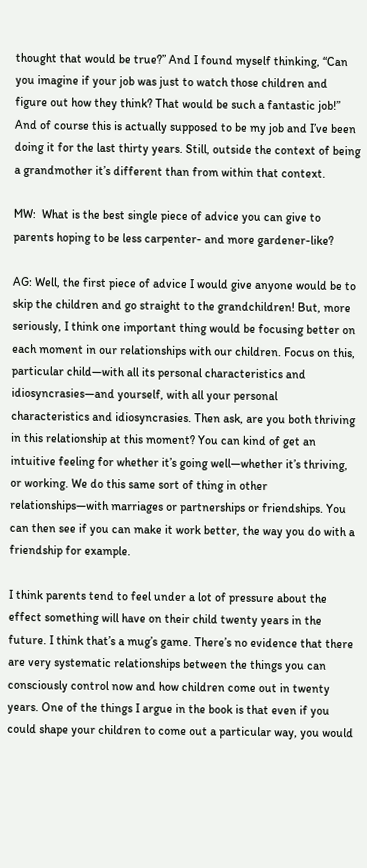thought that would be true?” And I found myself thinking, “Can you imagine if your job was just to watch those children and figure out how they think? That would be such a fantastic job!” And of course this is actually supposed to be my job and I’ve been doing it for the last thirty years. Still, outside the context of being a grandmother it’s different than from within that context.

MW:  What is the best single piece of advice you can give to parents hoping to be less carpenter- and more gardener-like?

AG: Well, the first piece of advice I would give anyone would be to skip the children and go straight to the grandchildren! But, more seriously, I think one important thing would be focusing better on each moment in our relationships with our children. Focus on this, particular child—with all its personal characteristics and idiosyncrasies—and yourself, with all your personal characteristics and idiosyncrasies. Then ask, are you both thriving in this relationship at this moment? You can kind of get an intuitive feeling for whether it’s going well—whether it’s thriving, or working. We do this same sort of thing in other relationships—with marriages or partnerships or friendships. You can then see if you can make it work better, the way you do with a friendship for example.

I think parents tend to feel under a lot of pressure about the effect something will have on their child twenty years in the future. I think that’s a mug’s game. There’s no evidence that there are very systematic relationships between the things you can consciously control now and how children come out in twenty years. One of the things I argue in the book is that even if you could shape your children to come out a particular way, you would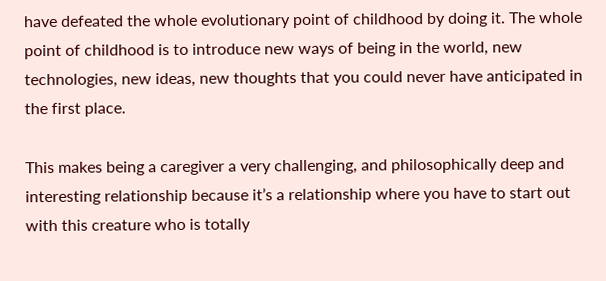have defeated the whole evolutionary point of childhood by doing it. The whole point of childhood is to introduce new ways of being in the world, new technologies, new ideas, new thoughts that you could never have anticipated in the first place.

This makes being a caregiver a very challenging, and philosophically deep and interesting relationship because it’s a relationship where you have to start out with this creature who is totally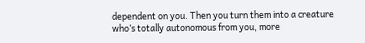dependent on you. Then you turn them into a creature who’s totally autonomous from you, more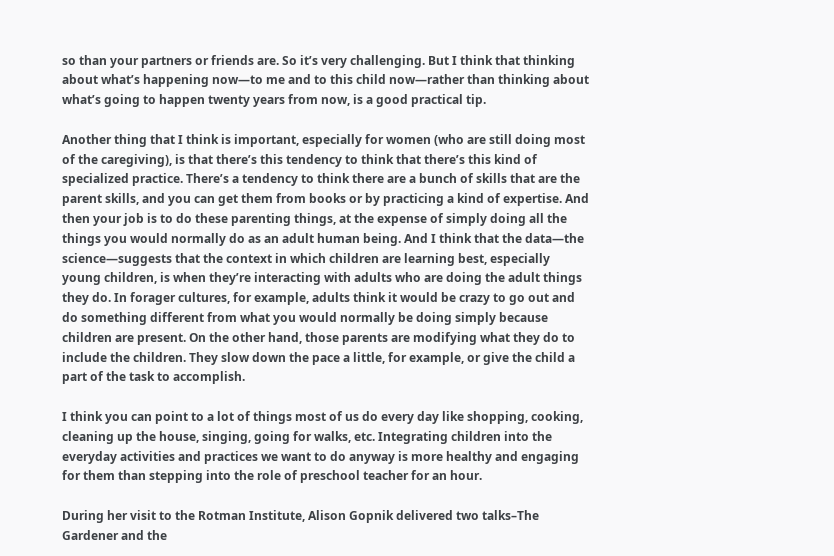so than your partners or friends are. So it’s very challenging. But I think that thinking about what’s happening now—to me and to this child now—rather than thinking about what’s going to happen twenty years from now, is a good practical tip.

Another thing that I think is important, especially for women (who are still doing most of the caregiving), is that there’s this tendency to think that there’s this kind of specialized practice. There’s a tendency to think there are a bunch of skills that are the parent skills, and you can get them from books or by practicing a kind of expertise. And then your job is to do these parenting things, at the expense of simply doing all the things you would normally do as an adult human being. And I think that the data—the science—suggests that the context in which children are learning best, especially young children, is when they’re interacting with adults who are doing the adult things they do. In forager cultures, for example, adults think it would be crazy to go out and do something different from what you would normally be doing simply because children are present. On the other hand, those parents are modifying what they do to include the children. They slow down the pace a little, for example, or give the child a part of the task to accomplish.

I think you can point to a lot of things most of us do every day like shopping, cooking, cleaning up the house, singing, going for walks, etc. Integrating children into the everyday activities and practices we want to do anyway is more healthy and engaging for them than stepping into the role of preschool teacher for an hour.

During her visit to the Rotman Institute, Alison Gopnik delivered two talks–The Gardener and the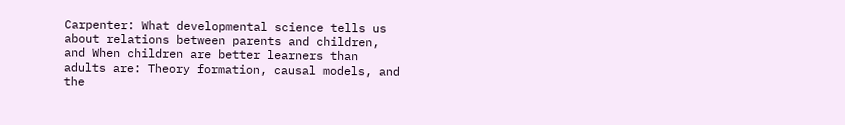Carpenter: What developmental science tells us about relations between parents and children, and When children are better learners than adults are: Theory formation, causal models, and the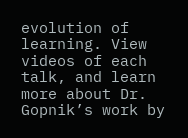evolution of learning. View videos of each talk, and learn more about Dr. Gopnik’s work by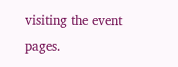visiting the event pages.